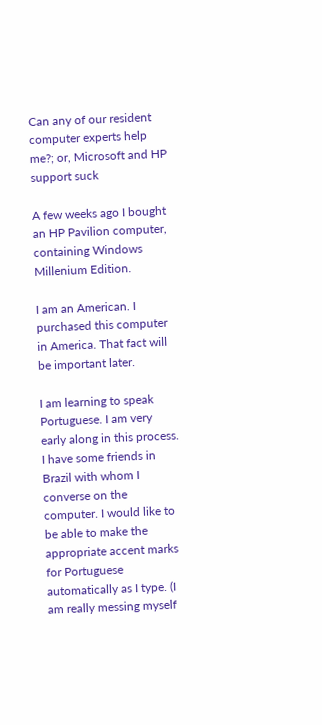Can any of our resident computer experts help me?; or, Microsoft and HP support suck

A few weeks ago I bought an HP Pavilion computer, containing Windows Millenium Edition.

I am an American. I purchased this computer in America. That fact will be important later.

I am learning to speak Portuguese. I am very early along in this process. I have some friends in Brazil with whom I converse on the computer. I would like to be able to make the appropriate accent marks for Portuguese automatically as I type. (I am really messing myself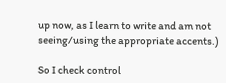up now, as I learn to write and am not seeing/using the appropriate accents.)

So I check control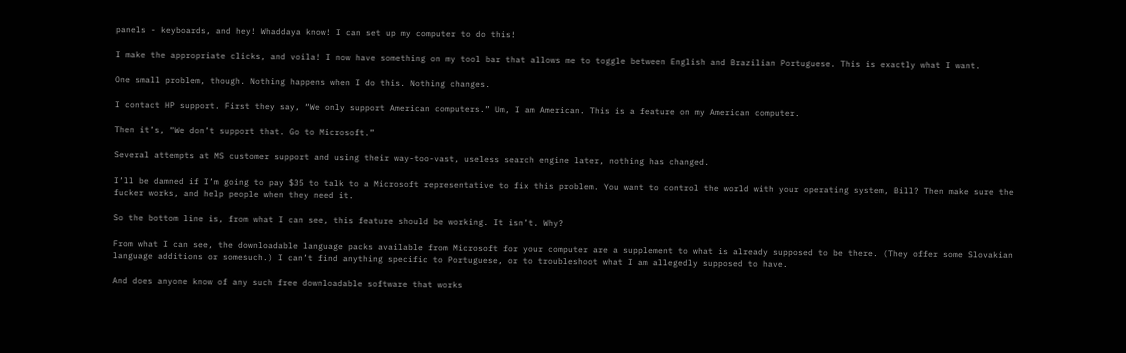panels - keyboards, and hey! Whaddaya know! I can set up my computer to do this!

I make the appropriate clicks, and voila! I now have something on my tool bar that allows me to toggle between English and Brazilian Portuguese. This is exactly what I want.

One small problem, though. Nothing happens when I do this. Nothing changes.

I contact HP support. First they say, “We only support American computers.” Um, I am American. This is a feature on my American computer.

Then it’s, “We don’t support that. Go to Microsoft.”

Several attempts at MS customer support and using their way-too-vast, useless search engine later, nothing has changed.

I’ll be damned if I’m going to pay $35 to talk to a Microsoft representative to fix this problem. You want to control the world with your operating system, Bill? Then make sure the fucker works, and help people when they need it.

So the bottom line is, from what I can see, this feature should be working. It isn’t. Why?

From what I can see, the downloadable language packs available from Microsoft for your computer are a supplement to what is already supposed to be there. (They offer some Slovakian language additions or somesuch.) I can’t find anything specific to Portuguese, or to troubleshoot what I am allegedly supposed to have.

And does anyone know of any such free downloadable software that works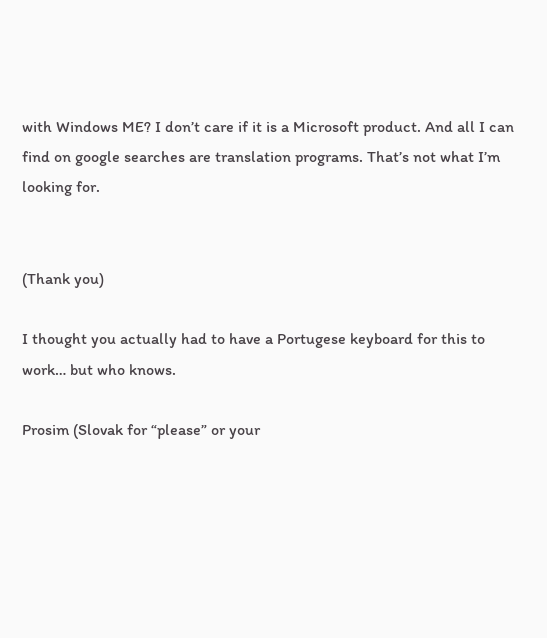with Windows ME? I don’t care if it is a Microsoft product. And all I can find on google searches are translation programs. That’s not what I’m looking for.


(Thank you)

I thought you actually had to have a Portugese keyboard for this to work… but who knows.

Prosim (Slovak for “please” or your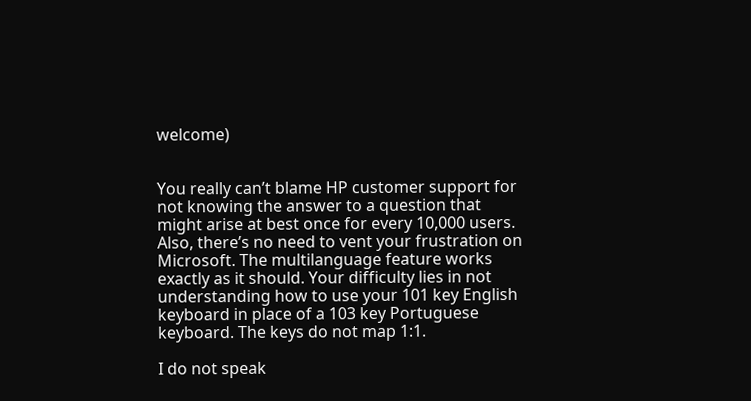welcome)


You really can’t blame HP customer support for not knowing the answer to a question that might arise at best once for every 10,000 users. Also, there’s no need to vent your frustration on Microsoft. The multilanguage feature works exactly as it should. Your difficulty lies in not understanding how to use your 101 key English keyboard in place of a 103 key Portuguese keyboard. The keys do not map 1:1.

I do not speak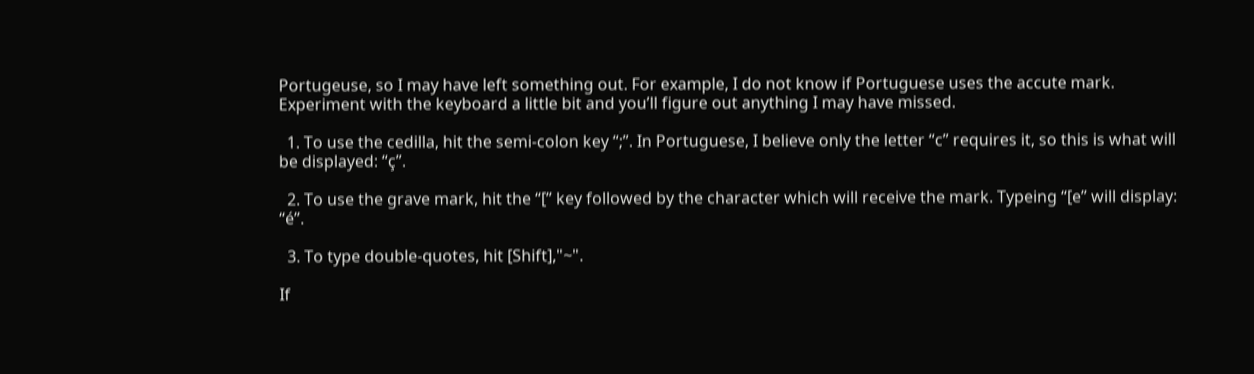Portugeuse, so I may have left something out. For example, I do not know if Portuguese uses the accute mark. Experiment with the keyboard a little bit and you’ll figure out anything I may have missed.

  1. To use the cedilla, hit the semi-colon key “;”. In Portuguese, I believe only the letter “c” requires it, so this is what will be displayed: “ç”.

  2. To use the grave mark, hit the “[” key followed by the character which will receive the mark. Typeing “[e” will display: “é”.

  3. To type double-quotes, hit [Shift],"~".

If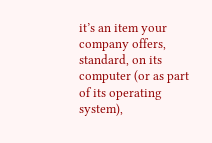it’s an item your company offers, standard, on its computer (or as part of its operating system),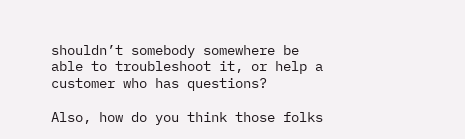shouldn’t somebody somewhere be able to troubleshoot it, or help a customer who has questions?

Also, how do you think those folks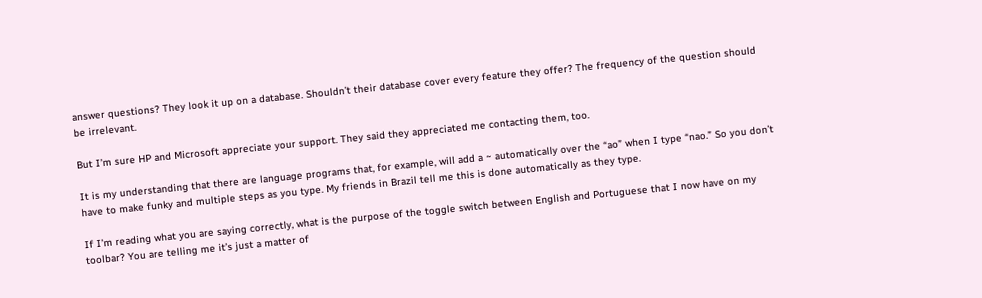answer questions? They look it up on a database. Shouldn’t their database cover every feature they offer? The frequency of the question should be irrelevant.

But I’m sure HP and Microsoft appreciate your support. They said they appreciated me contacting them, too.

It is my understanding that there are language programs that, for example, will add a ~ automatically over the “ao” when I type “nao.” So you don’t have to make funky and multiple steps as you type. My friends in Brazil tell me this is done automatically as they type.

If I’m reading what you are saying correctly, what is the purpose of the toggle switch between English and Portuguese that I now have on my toolbar? You are telling me it’s just a matter of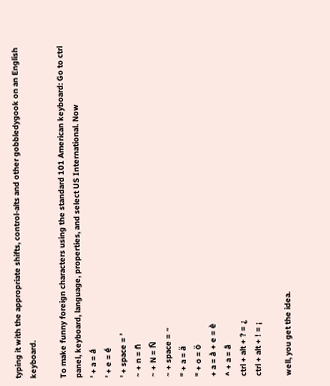typing it with the appropriate shifts, control-alts and other gobbledygook on an English keyboard.

To make funny foreign characters using the standard 101 American keyboard: Go to ctrl panel, keyboard, language, properties, and select US International. Now
’ + a = á
’ + e = é
’ + space = ’
~ + n = ñ
~ + N = Ñ
~ + space = ~
" + a = ä
" + o = ö
+ a = à + e = è
^ + a = â
ctrl + alt + ? = ¿
ctrl + alt + ! = ¡

well, you get the idea.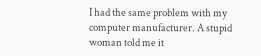I had the same problem with my computer manufacturer. A stupid woman told me it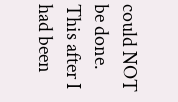could NOT be done. This after I had been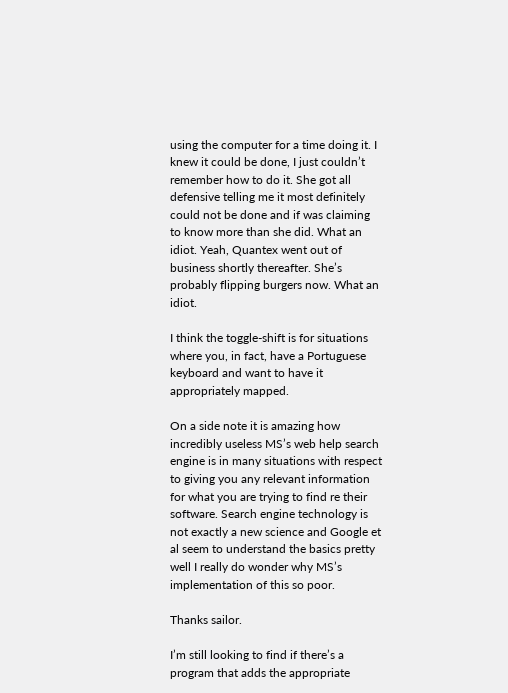using the computer for a time doing it. I knew it could be done, I just couldn’t remember how to do it. She got all defensive telling me it most definitely could not be done and if was claiming to know more than she did. What an idiot. Yeah, Quantex went out of business shortly thereafter. She’s probably flipping burgers now. What an idiot.

I think the toggle-shift is for situations where you, in fact, have a Portuguese keyboard and want to have it appropriately mapped.

On a side note it is amazing how incredibly useless MS’s web help search engine is in many situations with respect to giving you any relevant information for what you are trying to find re their software. Search engine technology is not exactly a new science and Google et al seem to understand the basics pretty well I really do wonder why MS’s implementation of this so poor.

Thanks sailor.

I’m still looking to find if there’s a program that adds the appropriate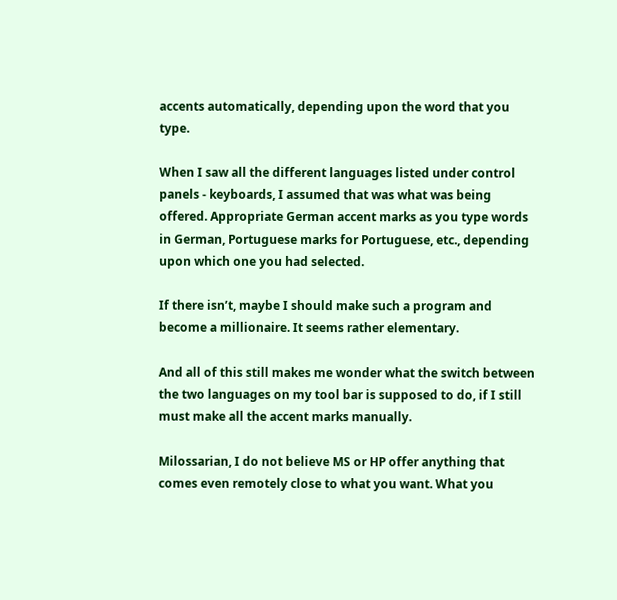accents automatically, depending upon the word that you type.

When I saw all the different languages listed under control panels - keyboards, I assumed that was what was being offered. Appropriate German accent marks as you type words in German, Portuguese marks for Portuguese, etc., depending upon which one you had selected.

If there isn’t, maybe I should make such a program and become a millionaire. It seems rather elementary.

And all of this still makes me wonder what the switch between the two languages on my tool bar is supposed to do, if I still must make all the accent marks manually.

Milossarian, I do not believe MS or HP offer anything that comes even remotely close to what you want. What you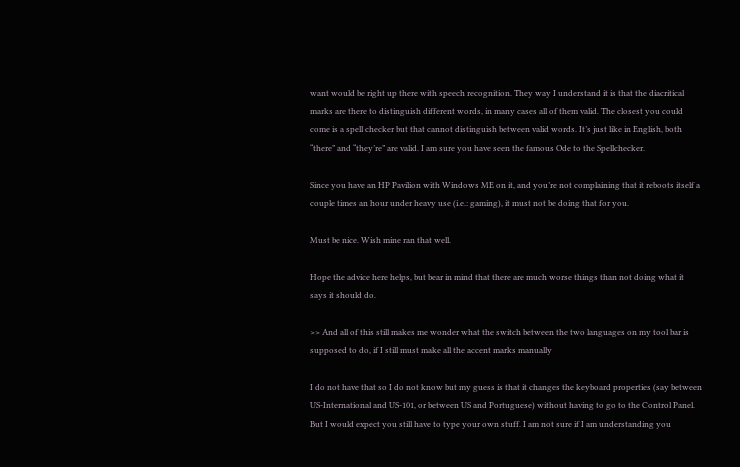want would be right up there with speech recognition. They way I understand it is that the diacritical marks are there to distinguish different words, in many cases all of them valid. The closest you could come is a spell checker but that cannot distinguish between valid words. It’s just like in English, both “there” and “they’re” are valid. I am sure you have seen the famous Ode to the Spellchecker.

Since you have an HP Pavilion with Windows ME on it, and you’re not complaining that it reboots itself a couple times an hour under heavy use (i.e.: gaming), it must not be doing that for you.

Must be nice. Wish mine ran that well.

Hope the advice here helps, but bear in mind that there are much worse things than not doing what it says it should do.

>> And all of this still makes me wonder what the switch between the two languages on my tool bar is supposed to do, if I still must make all the accent marks manually

I do not have that so I do not know but my guess is that it changes the keyboard properties (say between US-International and US-101, or between US and Portuguese) without having to go to the Control Panel. But I would expect you still have to type your own stuff. I am not sure if I am understanding you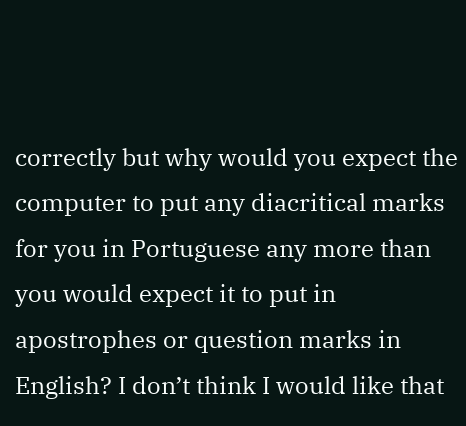correctly but why would you expect the computer to put any diacritical marks for you in Portuguese any more than you would expect it to put in apostrophes or question marks in English? I don’t think I would like that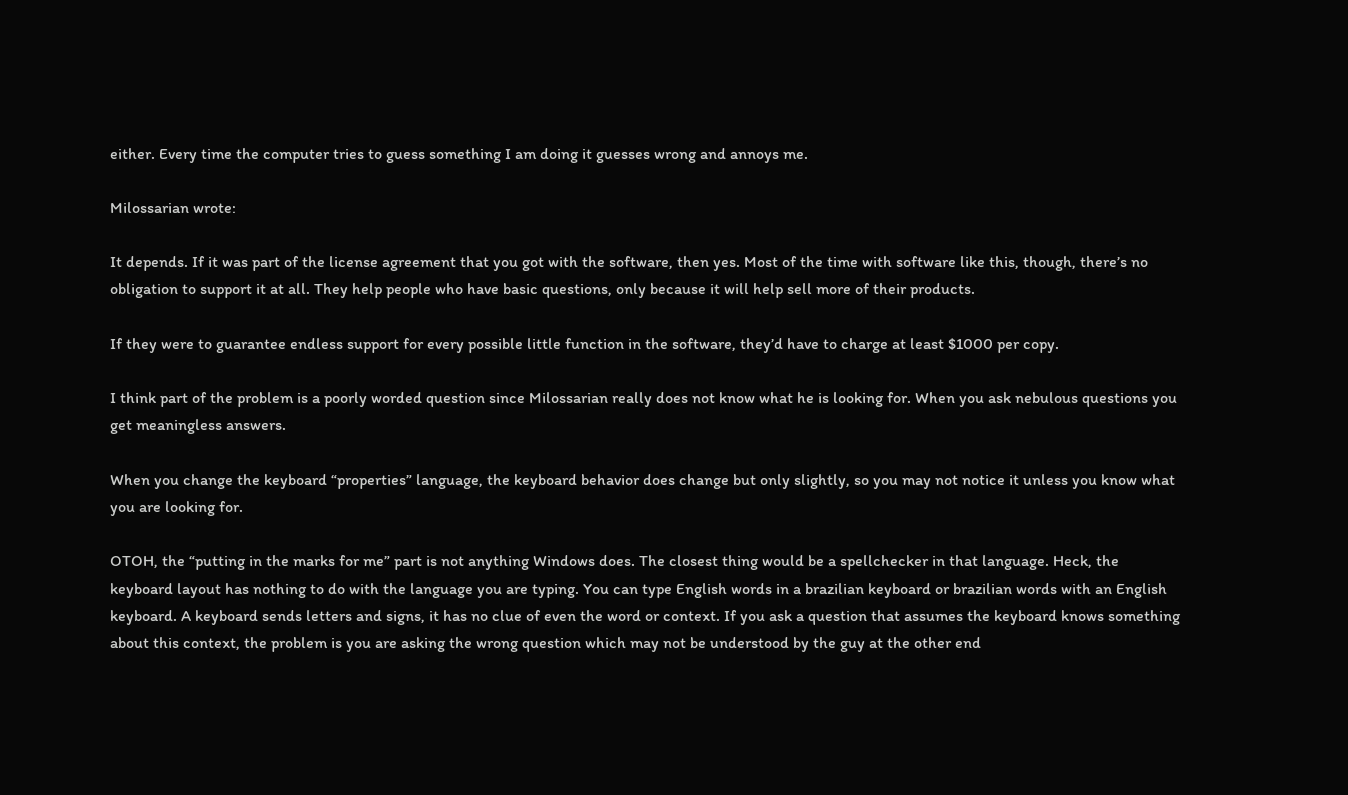either. Every time the computer tries to guess something I am doing it guesses wrong and annoys me.

Milossarian wrote:

It depends. If it was part of the license agreement that you got with the software, then yes. Most of the time with software like this, though, there’s no obligation to support it at all. They help people who have basic questions, only because it will help sell more of their products.

If they were to guarantee endless support for every possible little function in the software, they’d have to charge at least $1000 per copy.

I think part of the problem is a poorly worded question since Milossarian really does not know what he is looking for. When you ask nebulous questions you get meaningless answers.

When you change the keyboard “properties” language, the keyboard behavior does change but only slightly, so you may not notice it unless you know what you are looking for.

OTOH, the “putting in the marks for me” part is not anything Windows does. The closest thing would be a spellchecker in that language. Heck, the keyboard layout has nothing to do with the language you are typing. You can type English words in a brazilian keyboard or brazilian words with an English keyboard. A keyboard sends letters and signs, it has no clue of even the word or context. If you ask a question that assumes the keyboard knows something about this context, the problem is you are asking the wrong question which may not be understood by the guy at the other end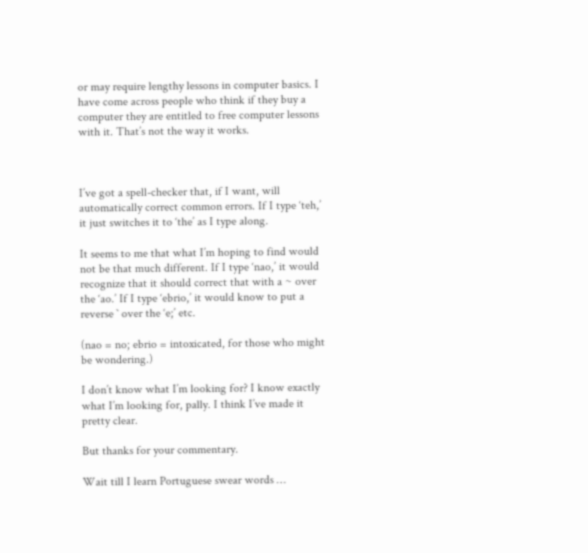or may require lengthy lessons in computer basics. I have come across people who think if they buy a computer they are entitled to free computer lessons with it. That’s not the way it works.



I’ve got a spell-checker that, if I want, will automatically correct common errors. If I type ‘teh,’ it just switches it to ‘the’ as I type along.

It seems to me that what I’m hoping to find would not be that much different. If I type ‘nao,’ it would recognize that it should correct that with a ~ over the ‘ao.’ If I type ‘ebrio,’ it would know to put a reverse ` over the ‘e;’ etc.

(nao = no; ebrio = intoxicated, for those who might be wondering.)

I don’t know what I’m looking for? I know exactly what I’m looking for, pally. I think I’ve made it pretty clear.

But thanks for your commentary.

Wait till I learn Portuguese swear words …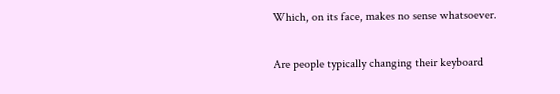Which, on its face, makes no sense whatsoever.

Are people typically changing their keyboard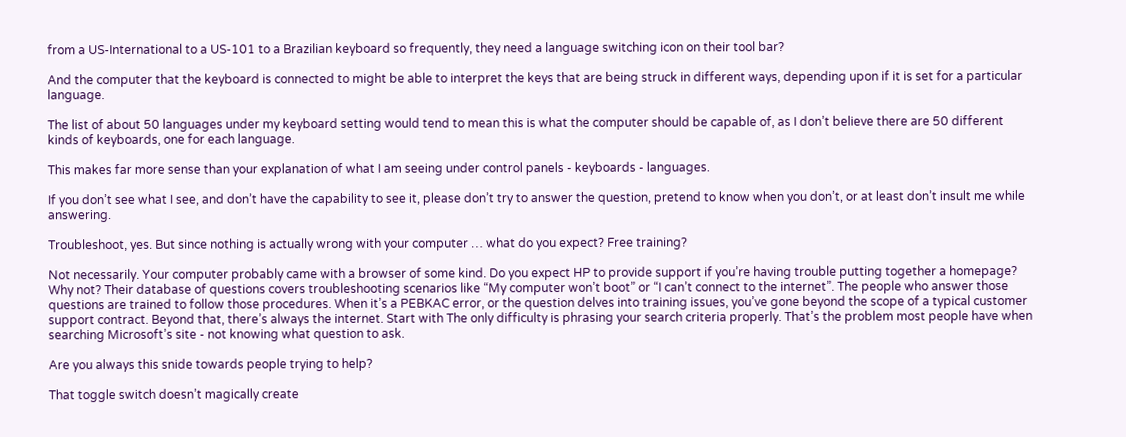from a US-International to a US-101 to a Brazilian keyboard so frequently, they need a language switching icon on their tool bar?

And the computer that the keyboard is connected to might be able to interpret the keys that are being struck in different ways, depending upon if it is set for a particular language.

The list of about 50 languages under my keyboard setting would tend to mean this is what the computer should be capable of, as I don’t believe there are 50 different kinds of keyboards, one for each language.

This makes far more sense than your explanation of what I am seeing under control panels - keyboards - languages.

If you don’t see what I see, and don’t have the capability to see it, please don’t try to answer the question, pretend to know when you don’t, or at least don’t insult me while answering.

Troubleshoot, yes. But since nothing is actually wrong with your computer … what do you expect? Free training?

Not necessarily. Your computer probably came with a browser of some kind. Do you expect HP to provide support if you’re having trouble putting together a homepage? Why not? Their database of questions covers troubleshooting scenarios like “My computer won’t boot” or “I can’t connect to the internet”. The people who answer those questions are trained to follow those procedures. When it’s a PEBKAC error, or the question delves into training issues, you’ve gone beyond the scope of a typical customer support contract. Beyond that, there’s always the internet. Start with The only difficulty is phrasing your search criteria properly. That’s the problem most people have when searching Microsoft’s site - not knowing what question to ask.

Are you always this snide towards people trying to help?

That toggle switch doesn’t magically create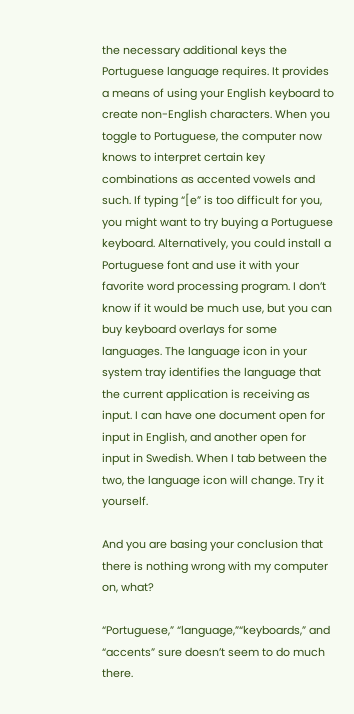the necessary additional keys the Portuguese language requires. It provides a means of using your English keyboard to create non-English characters. When you toggle to Portuguese, the computer now knows to interpret certain key combinations as accented vowels and such. If typing “[e” is too difficult for you, you might want to try buying a Portuguese keyboard. Alternatively, you could install a Portuguese font and use it with your favorite word processing program. I don’t know if it would be much use, but you can buy keyboard overlays for some languages. The language icon in your system tray identifies the language that the current application is receiving as input. I can have one document open for input in English, and another open for input in Swedish. When I tab between the two, the language icon will change. Try it yourself.

And you are basing your conclusion that there is nothing wrong with my computer on, what?

“Portuguese,” “language,”“keyboards,” and “accents” sure doesn’t seem to do much there.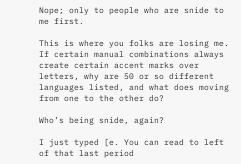Nope; only to people who are snide to me first.

This is where you folks are losing me. If certain manual combinations always create certain accent marks over letters, why are 50 or so different languages listed, and what does moving from one to the other do?

Who’s being snide, again?

I just typed [e. You can read to left of that last period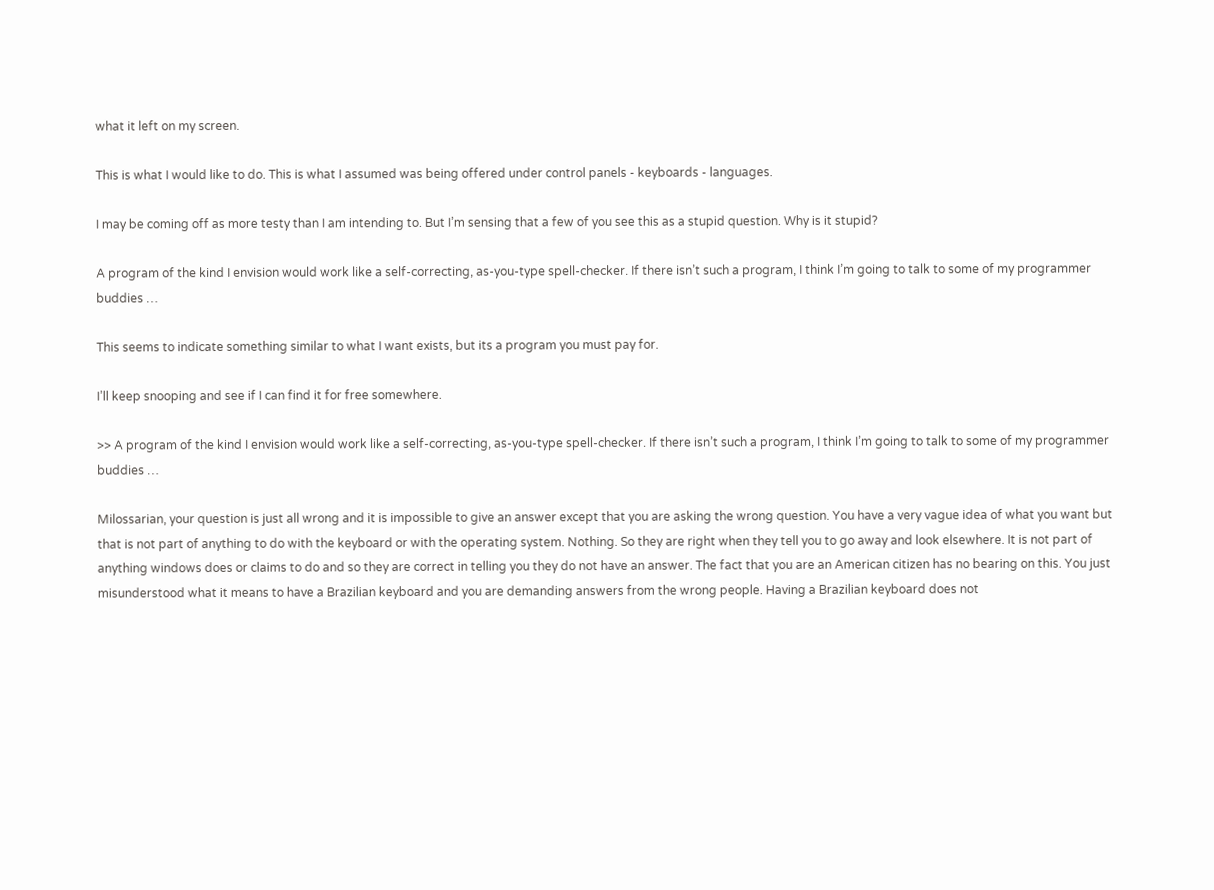what it left on my screen.

This is what I would like to do. This is what I assumed was being offered under control panels - keyboards - languages.

I may be coming off as more testy than I am intending to. But I’m sensing that a few of you see this as a stupid question. Why is it stupid?

A program of the kind I envision would work like a self-correcting, as-you-type spell-checker. If there isn’t such a program, I think I’m going to talk to some of my programmer buddies …

This seems to indicate something similar to what I want exists, but its a program you must pay for.

I’ll keep snooping and see if I can find it for free somewhere.

>> A program of the kind I envision would work like a self-correcting, as-you-type spell-checker. If there isn’t such a program, I think I’m going to talk to some of my programmer buddies …

Milossarian, your question is just all wrong and it is impossible to give an answer except that you are asking the wrong question. You have a very vague idea of what you want but that is not part of anything to do with the keyboard or with the operating system. Nothing. So they are right when they tell you to go away and look elsewhere. It is not part of anything windows does or claims to do and so they are correct in telling you they do not have an answer. The fact that you are an American citizen has no bearing on this. You just misunderstood what it means to have a Brazilian keyboard and you are demanding answers from the wrong people. Having a Brazilian keyboard does not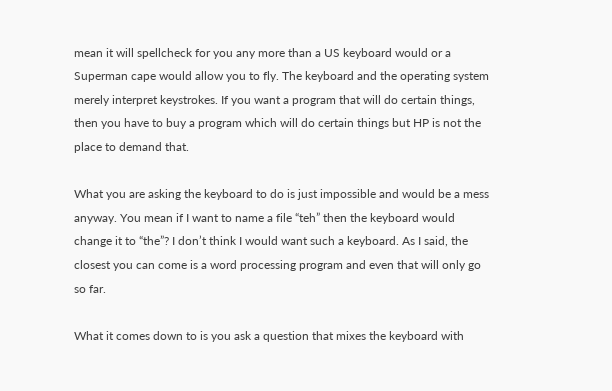mean it will spellcheck for you any more than a US keyboard would or a Superman cape would allow you to fly. The keyboard and the operating system merely interpret keystrokes. If you want a program that will do certain things, then you have to buy a program which will do certain things but HP is not the place to demand that.

What you are asking the keyboard to do is just impossible and would be a mess anyway. You mean if I want to name a file “teh” then the keyboard would change it to “the”? I don’t think I would want such a keyboard. As I said, the closest you can come is a word processing program and even that will only go so far.

What it comes down to is you ask a question that mixes the keyboard with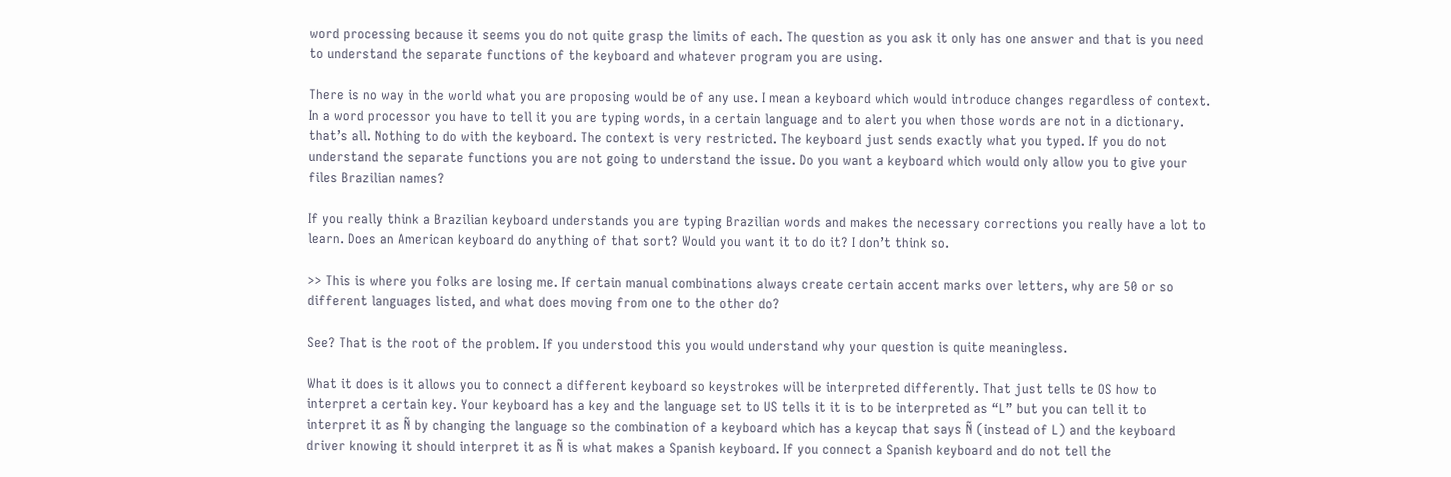word processing because it seems you do not quite grasp the limits of each. The question as you ask it only has one answer and that is you need to understand the separate functions of the keyboard and whatever program you are using.

There is no way in the world what you are proposing would be of any use. I mean a keyboard which would introduce changes regardless of context. In a word processor you have to tell it you are typing words, in a certain language and to alert you when those words are not in a dictionary. that’s all. Nothing to do with the keyboard. The context is very restricted. The keyboard just sends exactly what you typed. If you do not understand the separate functions you are not going to understand the issue. Do you want a keyboard which would only allow you to give your files Brazilian names?

If you really think a Brazilian keyboard understands you are typing Brazilian words and makes the necessary corrections you really have a lot to learn. Does an American keyboard do anything of that sort? Would you want it to do it? I don’t think so.

>> This is where you folks are losing me. If certain manual combinations always create certain accent marks over letters, why are 50 or so different languages listed, and what does moving from one to the other do?

See? That is the root of the problem. If you understood this you would understand why your question is quite meaningless.

What it does is it allows you to connect a different keyboard so keystrokes will be interpreted differently. That just tells te OS how to interpret a certain key. Your keyboard has a key and the language set to US tells it it is to be interpreted as “L” but you can tell it to interpret it as Ñ by changing the language so the combination of a keyboard which has a keycap that says Ñ (instead of L) and the keyboard driver knowing it should interpret it as Ñ is what makes a Spanish keyboard. If you connect a Spanish keyboard and do not tell the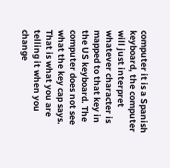computer it is a Spanish keyboard, the computer will just interpret whatever character is mapped to that key in the US keyboard. The computer does not see what the key cap says. That is what you are telling it when you change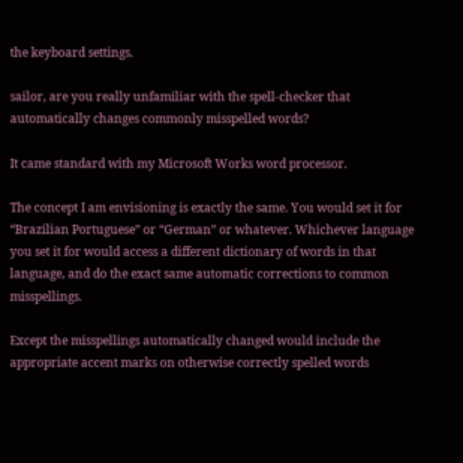the keyboard settings.

sailor, are you really unfamiliar with the spell-checker that automatically changes commonly misspelled words?

It came standard with my Microsoft Works word processor.

The concept I am envisioning is exactly the same. You would set it for “Brazilian Portuguese” or “German” or whatever. Whichever language you set it for would access a different dictionary of words in that language, and do the exact same automatic corrections to common misspellings.

Except the misspellings automatically changed would include the appropriate accent marks on otherwise correctly spelled words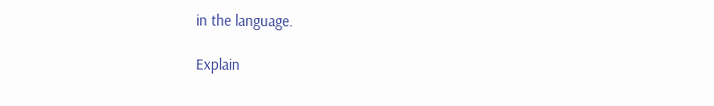in the language.

Explain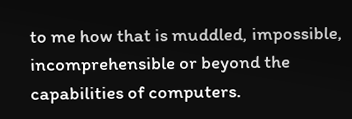to me how that is muddled, impossible, incomprehensible or beyond the capabilities of computers.